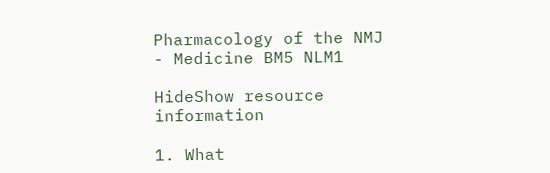Pharmacology of the NMJ - Medicine BM5 NLM1

HideShow resource information

1. What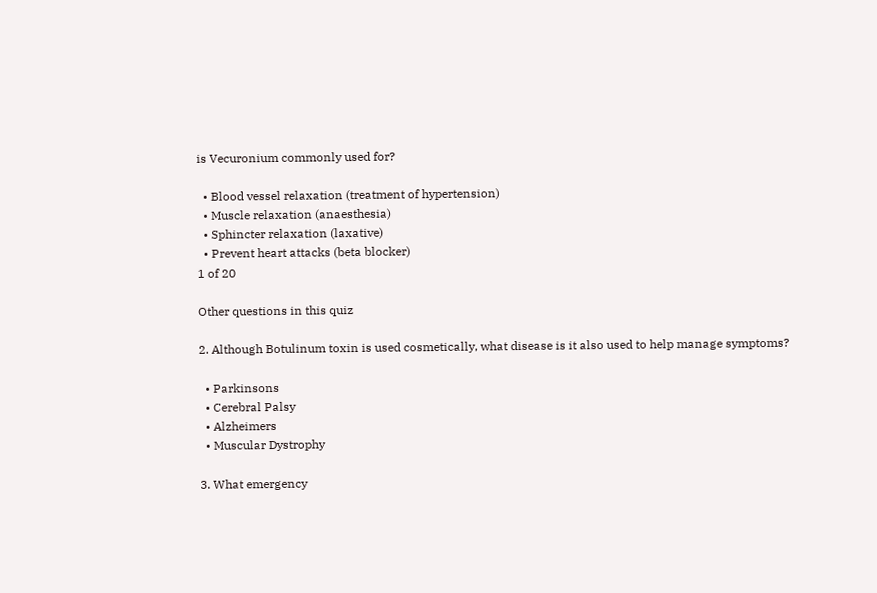is Vecuronium commonly used for?

  • Blood vessel relaxation (treatment of hypertension)
  • Muscle relaxation (anaesthesia)
  • Sphincter relaxation (laxative)
  • Prevent heart attacks (beta blocker)
1 of 20

Other questions in this quiz

2. Although Botulinum toxin is used cosmetically, what disease is it also used to help manage symptoms?

  • Parkinsons
  • Cerebral Palsy
  • Alzheimers
  • Muscular Dystrophy

3. What emergency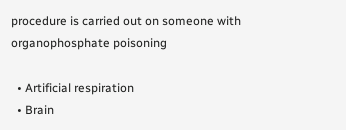procedure is carried out on someone with organophosphate poisoning

  • Artificial respiration
  • Brain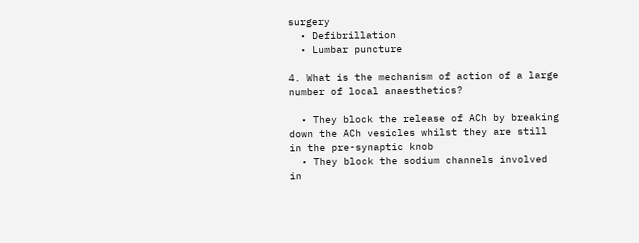surgery
  • Defibrillation
  • Lumbar puncture

4. What is the mechanism of action of a large number of local anaesthetics?

  • They block the release of ACh by breaking down the ACh vesicles whilst they are still in the pre-synaptic knob
  • They block the sodium channels involved in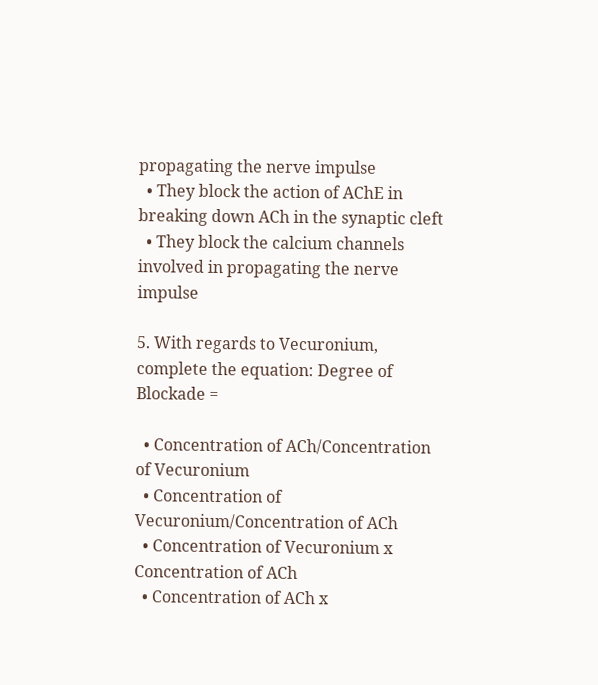propagating the nerve impulse
  • They block the action of AChE in breaking down ACh in the synaptic cleft
  • They block the calcium channels involved in propagating the nerve impulse

5. With regards to Vecuronium, complete the equation: Degree of Blockade =

  • Concentration of ACh/Concentration of Vecuronium
  • Concentration of Vecuronium/Concentration of ACh
  • Concentration of Vecuronium x Concentration of ACh
  • Concentration of ACh x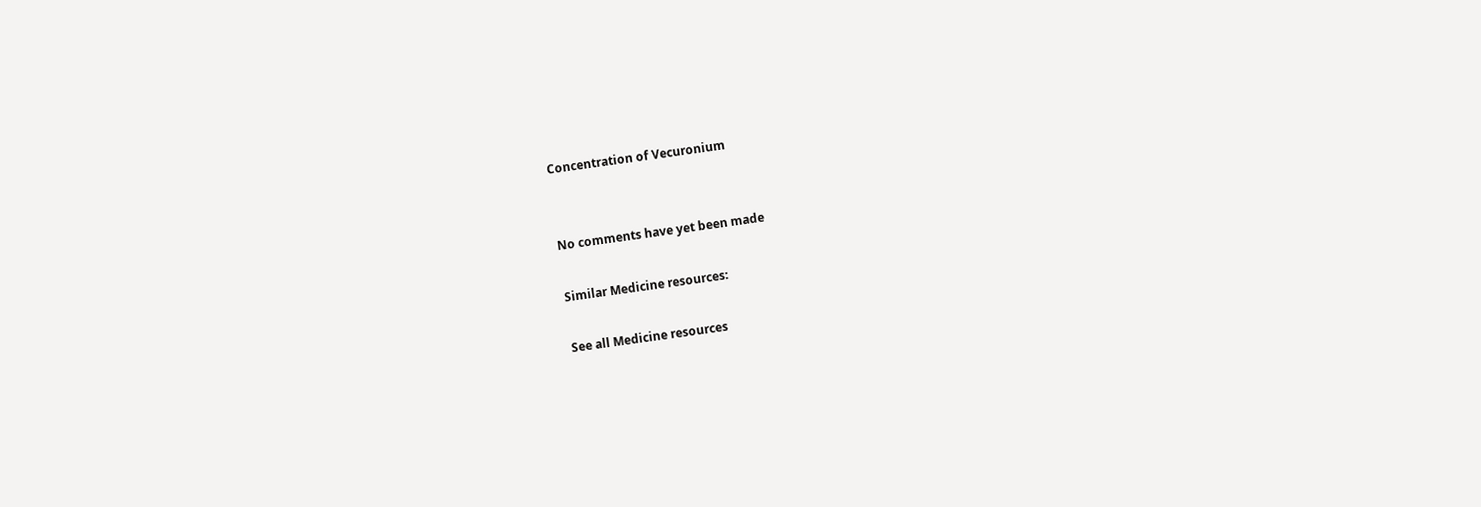Concentration of Vecuronium


No comments have yet been made

Similar Medicine resources:

See all Medicine resources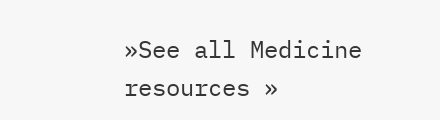»See all Medicine resources »